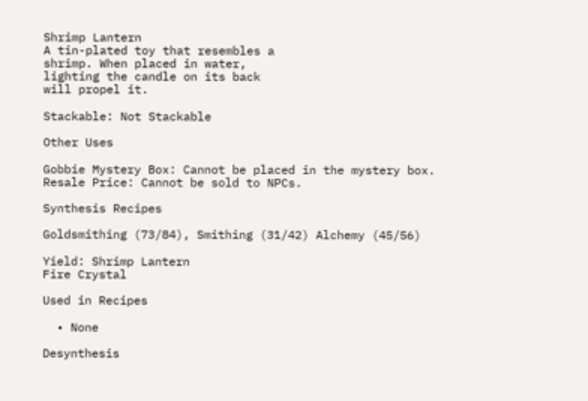Shrimp Lantern
A tin-plated toy that resembles a
shrimp. When placed in water,
lighting the candle on its back
will propel it.

Stackable: Not Stackable

Other Uses

Gobbie Mystery Box: Cannot be placed in the mystery box.
Resale Price: Cannot be sold to NPCs.

Synthesis Recipes

Goldsmithing (73/84), Smithing (31/42) Alchemy (45/56)

Yield: Shrimp Lantern
Fire Crystal

Used in Recipes

  • None

Desynthesis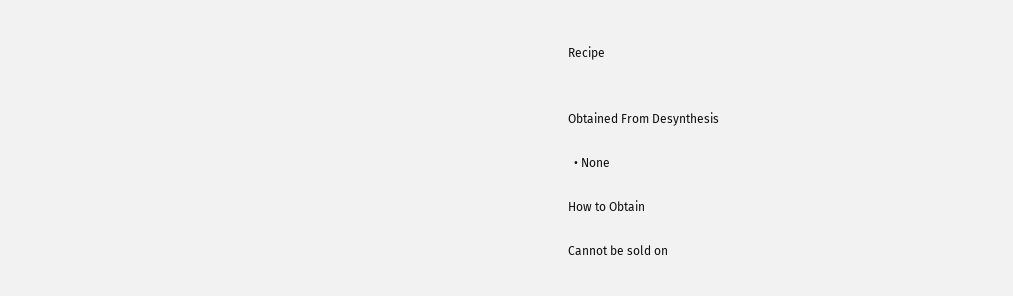Recipe


Obtained From Desynthesis

  • None

How to Obtain

Cannot be sold on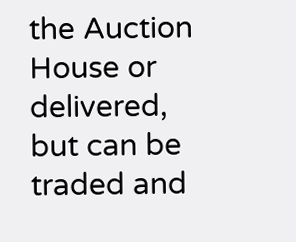the Auction House or delivered, but can be traded and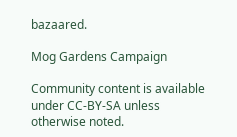bazaared.

Mog Gardens Campaign

Community content is available under CC-BY-SA unless otherwise noted.